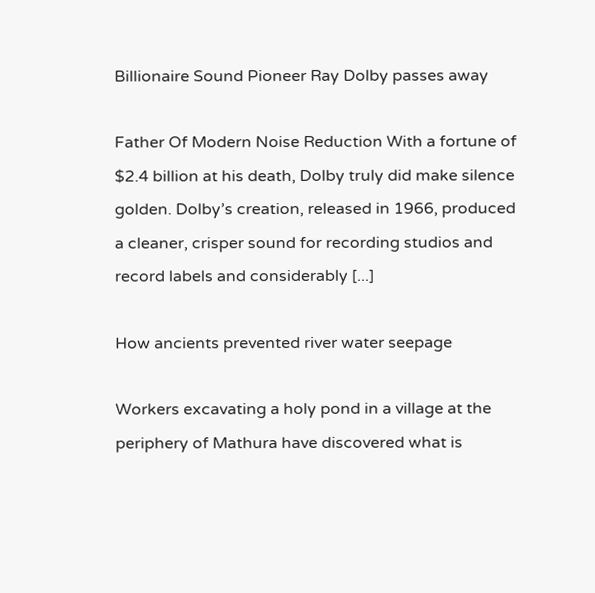Billionaire Sound Pioneer Ray Dolby passes away

Father Of Modern Noise Reduction With a fortune of $2.4 billion at his death, Dolby truly did make silence golden. Dolby’s creation, released in 1966, produced a cleaner, crisper sound for recording studios and record labels and considerably [...]

How ancients prevented river water seepage

Workers excavating a holy pond in a village at the periphery of Mathura have discovered what is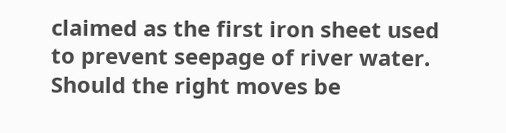claimed as the first iron sheet used to prevent seepage of river water. Should the right moves be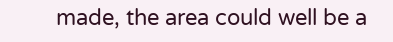made, the area could well be a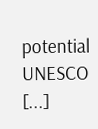potential UNESCO [...]